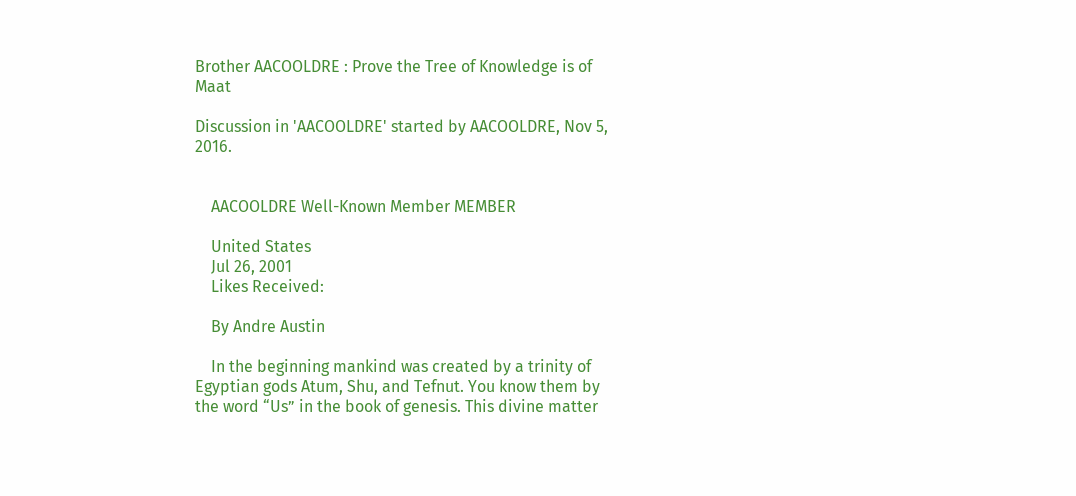Brother AACOOLDRE : Prove the Tree of Knowledge is of Maat

Discussion in 'AACOOLDRE' started by AACOOLDRE, Nov 5, 2016.


    AACOOLDRE Well-Known Member MEMBER

    United States
    Jul 26, 2001
    Likes Received:

    By Andre Austin

    In the beginning mankind was created by a trinity of Egyptian gods Atum, Shu, and Tefnut. You know them by the word “Us” in the book of genesis. This divine matter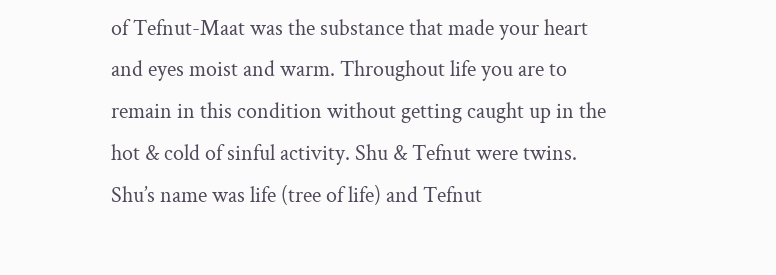of Tefnut-Maat was the substance that made your heart and eyes moist and warm. Throughout life you are to remain in this condition without getting caught up in the hot & cold of sinful activity. Shu & Tefnut were twins. Shu’s name was life (tree of life) and Tefnut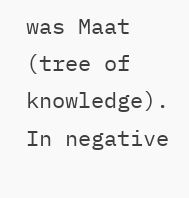was Maat (tree of knowledge). In negative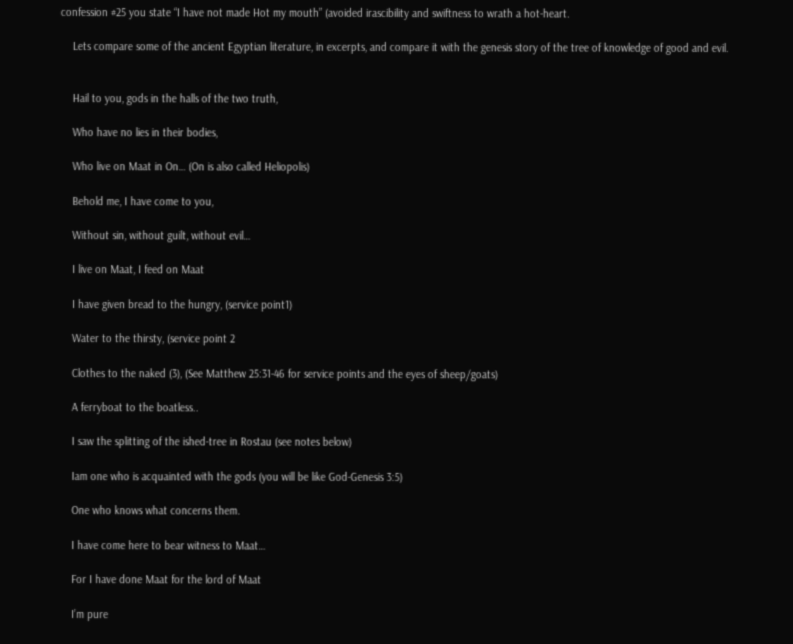confession #25 you state “I have not made Hot my mouth” (avoided irascibility and swiftness to wrath a hot-heart.

    Lets compare some of the ancient Egyptian literature, in excerpts, and compare it with the genesis story of the tree of knowledge of good and evil.


    Hail to you, gods in the halls of the two truth,

    Who have no lies in their bodies,

    Who live on Maat in On… (On is also called Heliopolis)

    Behold me, I have come to you,

    Without sin, without guilt, without evil…

    I live on Maat, I feed on Maat

    I have given bread to the hungry, (service point1)

    Water to the thirsty, (service point 2

    Clothes to the naked (3), (See Matthew 25:31-46 for service points and the eyes of sheep/goats)

    A ferryboat to the boatless..

    I saw the splitting of the ished-tree in Rostau (see notes below)

    Iam one who is acquainted with the gods (you will be like God-Genesis 3:5)

    One who knows what concerns them.

    I have come here to bear witness to Maat…

    For I have done Maat for the lord of Maat

    I’m pure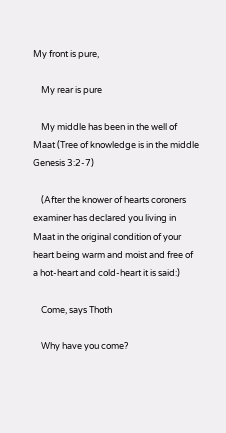My front is pure,

    My rear is pure

    My middle has been in the well of Maat (Tree of knowledge is in the middle Genesis 3:2-7)

    (After the knower of hearts coroners examiner has declared you living in Maat in the original condition of your heart being warm and moist and free of a hot-heart and cold-heart it is said:)

    Come, says Thoth

    Why have you come?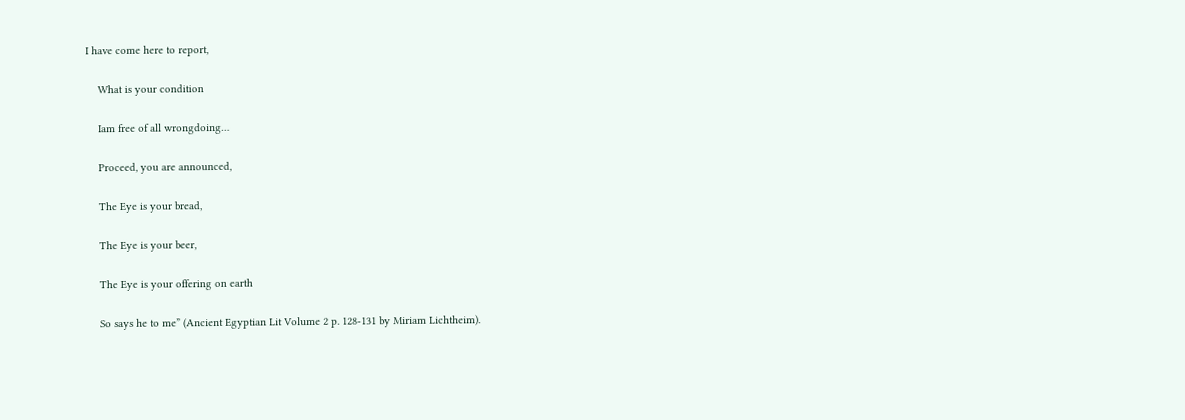I have come here to report,

    What is your condition

    Iam free of all wrongdoing…

    Proceed, you are announced,

    The Eye is your bread,

    The Eye is your beer,

    The Eye is your offering on earth

    So says he to me” (Ancient Egyptian Lit Volume 2 p. 128-131 by Miriam Lichtheim).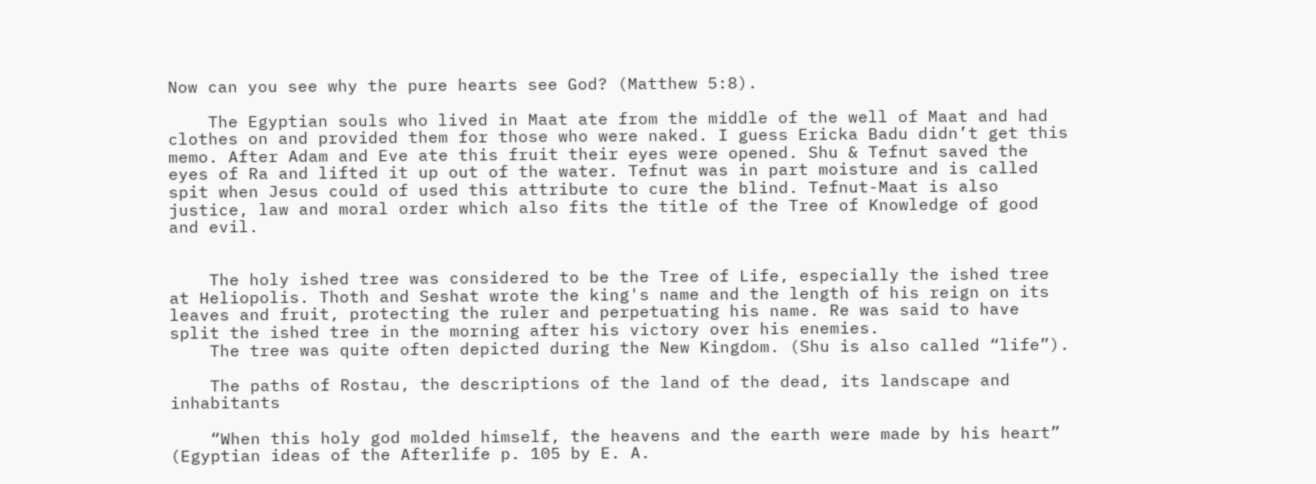Now can you see why the pure hearts see God? (Matthew 5:8).

    The Egyptian souls who lived in Maat ate from the middle of the well of Maat and had clothes on and provided them for those who were naked. I guess Ericka Badu didn’t get this memo. After Adam and Eve ate this fruit their eyes were opened. Shu & Tefnut saved the eyes of Ra and lifted it up out of the water. Tefnut was in part moisture and is called spit when Jesus could of used this attribute to cure the blind. Tefnut-Maat is also justice, law and moral order which also fits the title of the Tree of Knowledge of good and evil.


    The holy ished tree was considered to be the Tree of Life, especially the ished tree at Heliopolis. Thoth and Seshat wrote the king's name and the length of his reign on its leaves and fruit, protecting the ruler and perpetuating his name. Re was said to have split the ished tree in the morning after his victory over his enemies.
    The tree was quite often depicted during the New Kingdom. (Shu is also called “life”).

    The paths of Rostau, the descriptions of the land of the dead, its landscape and inhabitants

    “When this holy god molded himself, the heavens and the earth were made by his heart” (Egyptian ideas of the Afterlife p. 105 by E. A.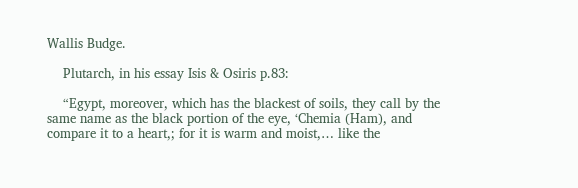Wallis Budge.

    Plutarch, in his essay Isis & Osiris p.83:

    “Egypt, moreover, which has the blackest of soils, they call by the same name as the black portion of the eye, ‘Chemia (Ham), and compare it to a heart,; for it is warm and moist,… like the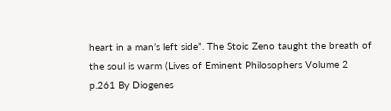heart in a man’s left side”. The Stoic Zeno taught the breath of the soul is warm (Lives of Eminent Philosophers Volume 2 p.261 By Diogenes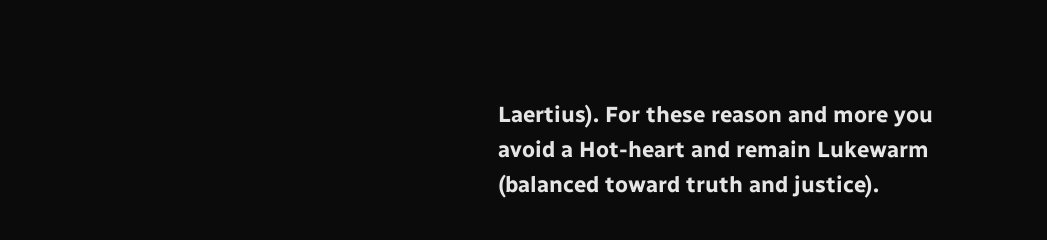Laertius). For these reason and more you avoid a Hot-heart and remain Lukewarm (balanced toward truth and justice).